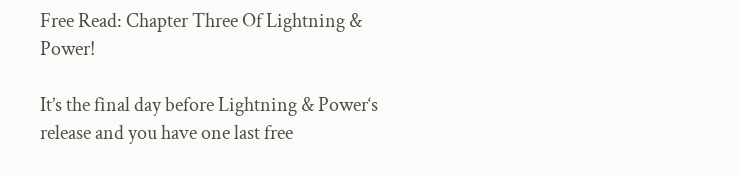Free Read: Chapter Three Of Lightning & Power!

It’s the final day before Lightning & Power‘s release and you have one last free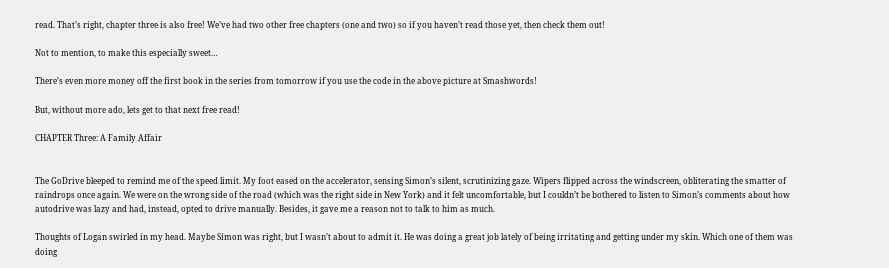read. That’s right, chapter three is also free! We’ve had two other free chapters (one and two) so if you haven’t read those yet, then check them out!

Not to mention, to make this especially sweet…

There’s even more money off the first book in the series from tomorrow if you use the code in the above picture at Smashwords!

But, without more ado, lets get to that next free read!

CHAPTER Three: A Family Affair


The GoDrive bleeped to remind me of the speed limit. My foot eased on the accelerator, sensing Simon’s silent, scrutinizing gaze. Wipers flipped across the windscreen, obliterating the smatter of raindrops once again. We were on the wrong side of the road (which was the right side in New York) and it felt uncomfortable, but I couldn’t be bothered to listen to Simon’s comments about how autodrive was lazy and had, instead, opted to drive manually. Besides, it gave me a reason not to talk to him as much.

Thoughts of Logan swirled in my head. Maybe Simon was right, but I wasn’t about to admit it. He was doing a great job lately of being irritating and getting under my skin. Which one of them was doing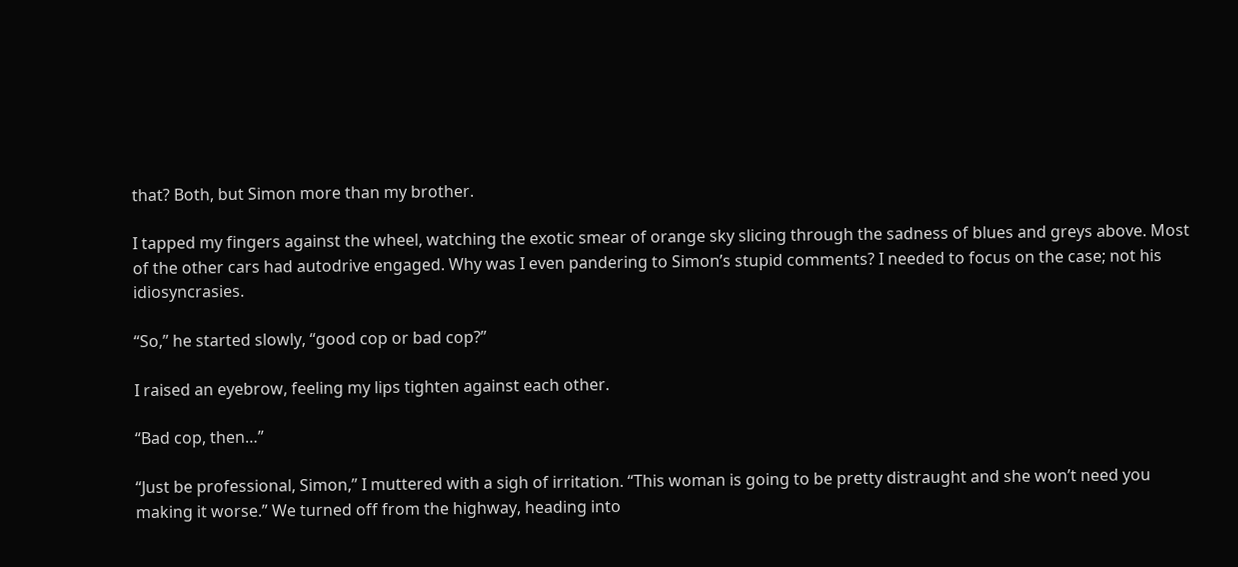that? Both, but Simon more than my brother.

I tapped my fingers against the wheel, watching the exotic smear of orange sky slicing through the sadness of blues and greys above. Most of the other cars had autodrive engaged. Why was I even pandering to Simon’s stupid comments? I needed to focus on the case; not his idiosyncrasies.

“So,” he started slowly, “good cop or bad cop?”

I raised an eyebrow, feeling my lips tighten against each other.

“Bad cop, then…”

“Just be professional, Simon,” I muttered with a sigh of irritation. “This woman is going to be pretty distraught and she won’t need you making it worse.” We turned off from the highway, heading into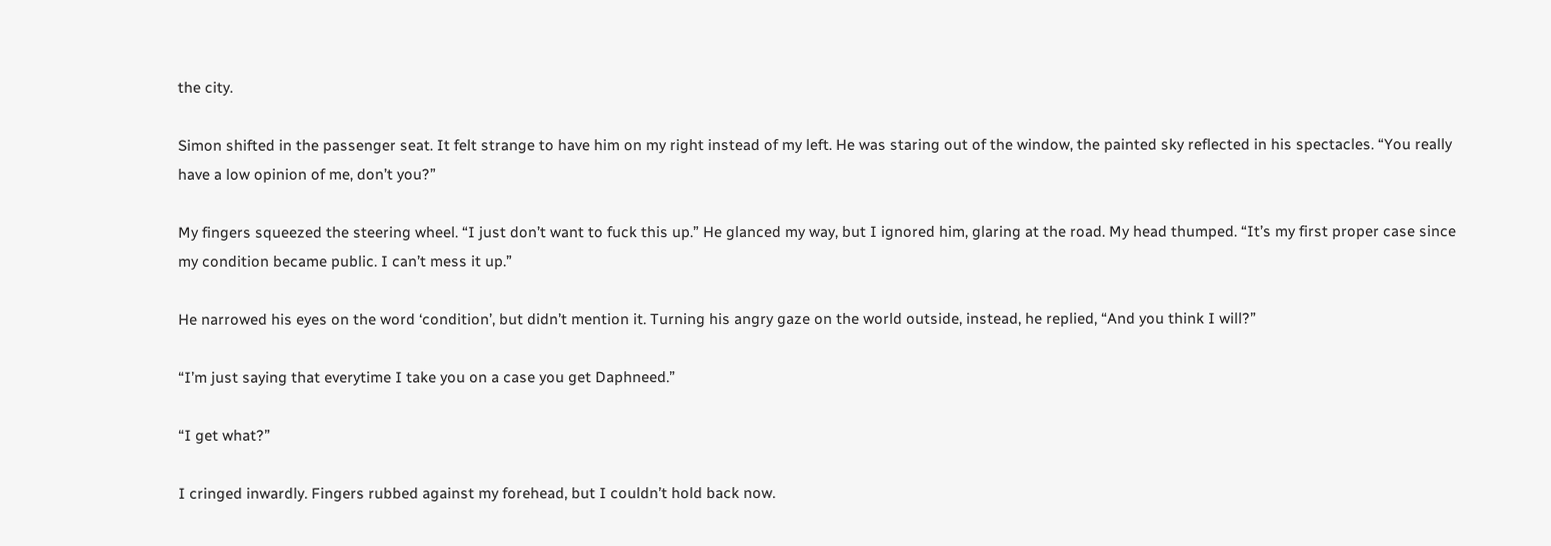the city.

Simon shifted in the passenger seat. It felt strange to have him on my right instead of my left. He was staring out of the window, the painted sky reflected in his spectacles. “You really have a low opinion of me, don’t you?”

My fingers squeezed the steering wheel. “I just don’t want to fuck this up.” He glanced my way, but I ignored him, glaring at the road. My head thumped. “It’s my first proper case since my condition became public. I can’t mess it up.”

He narrowed his eyes on the word ‘condition’, but didn’t mention it. Turning his angry gaze on the world outside, instead, he replied, “And you think I will?”

“I’m just saying that everytime I take you on a case you get Daphneed.”

“I get what?”

I cringed inwardly. Fingers rubbed against my forehead, but I couldn’t hold back now.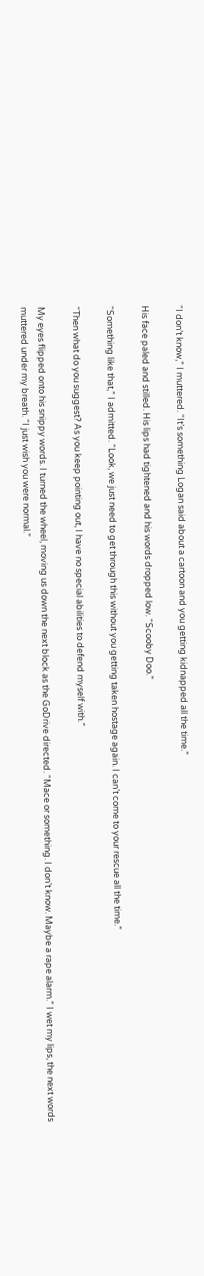“I don’t know,” I muttered. “It’s something Logan said about a cartoon and you getting kidnapped all the time.”

His face paled and stilled. His lips had tightened and his words dropped low. “Scooby Doo.”

“Something like that,” I admitted. “Look, we just need to get through this without you getting taken hostage again. I can’t come to your rescue all the time.”

“Then what do you suggest? As you keep pointing out, I have no special abilities to defend myself with.”

My eyes flipped onto his snippy words. I turned the wheel, moving us down the next block as the GoDrive directed. “Mace or something. I don’t know. Maybe a rape alarm.” I wet my lips, the next words muttered under my breath. “I just wish you were normal.”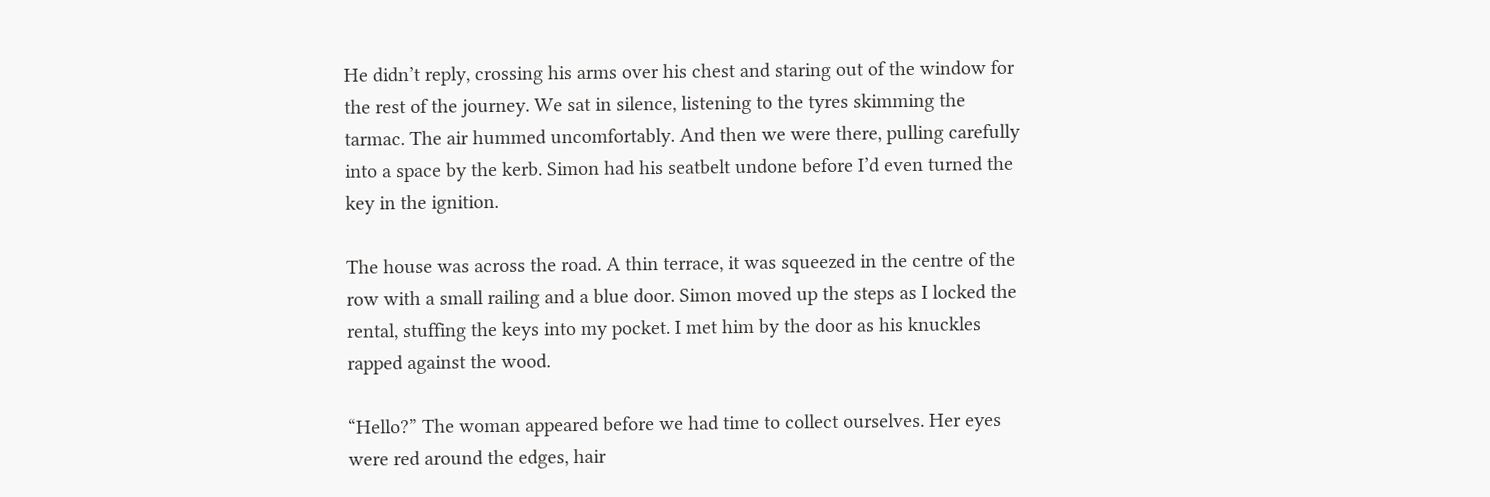He didn’t reply, crossing his arms over his chest and staring out of the window for the rest of the journey. We sat in silence, listening to the tyres skimming the tarmac. The air hummed uncomfortably. And then we were there, pulling carefully into a space by the kerb. Simon had his seatbelt undone before I’d even turned the key in the ignition.

The house was across the road. A thin terrace, it was squeezed in the centre of the row with a small railing and a blue door. Simon moved up the steps as I locked the rental, stuffing the keys into my pocket. I met him by the door as his knuckles rapped against the wood.

“Hello?” The woman appeared before we had time to collect ourselves. Her eyes were red around the edges, hair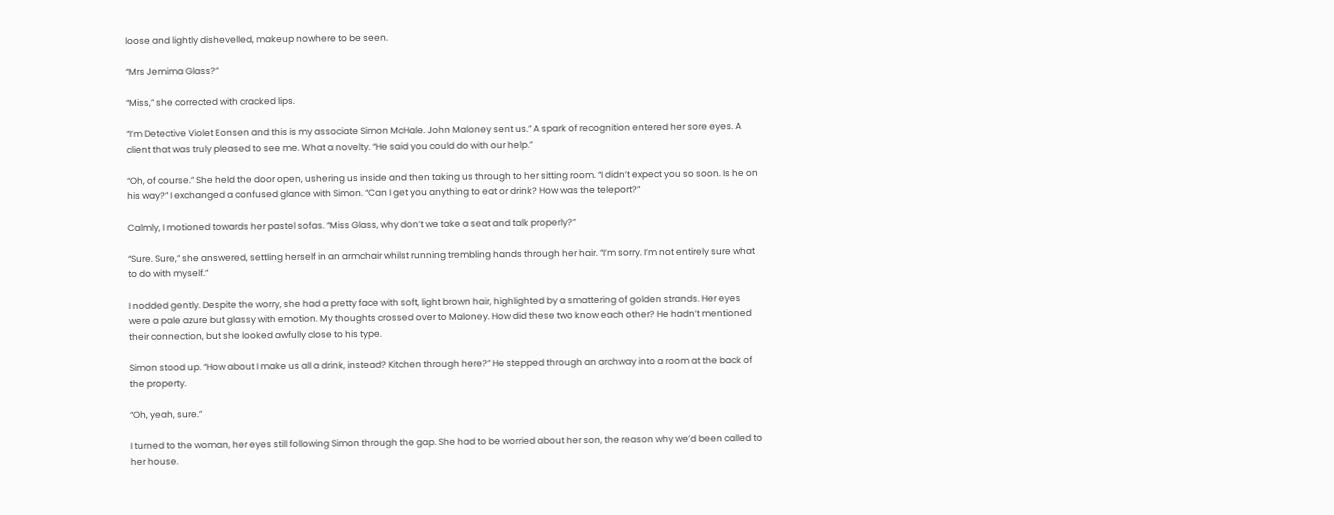loose and lightly dishevelled, makeup nowhere to be seen.

“Mrs Jemima Glass?”

“Miss,” she corrected with cracked lips.

“I’m Detective Violet Eonsen and this is my associate Simon McHale. John Maloney sent us.” A spark of recognition entered her sore eyes. A client that was truly pleased to see me. What a novelty. “He said you could do with our help.”

“Oh, of course.” She held the door open, ushering us inside and then taking us through to her sitting room. “I didn’t expect you so soon. Is he on his way?” I exchanged a confused glance with Simon. “Can I get you anything to eat or drink? How was the teleport?”

Calmly, I motioned towards her pastel sofas. “Miss Glass, why don’t we take a seat and talk properly?”

“Sure. Sure,” she answered, settling herself in an armchair whilst running trembling hands through her hair. “I’m sorry. I’m not entirely sure what to do with myself.”

I nodded gently. Despite the worry, she had a pretty face with soft, light brown hair, highlighted by a smattering of golden strands. Her eyes were a pale azure but glassy with emotion. My thoughts crossed over to Maloney. How did these two know each other? He hadn’t mentioned their connection, but she looked awfully close to his type.

Simon stood up. “How about I make us all a drink, instead? Kitchen through here?” He stepped through an archway into a room at the back of the property.

“Oh, yeah, sure.”

I turned to the woman, her eyes still following Simon through the gap. She had to be worried about her son, the reason why we’d been called to her house.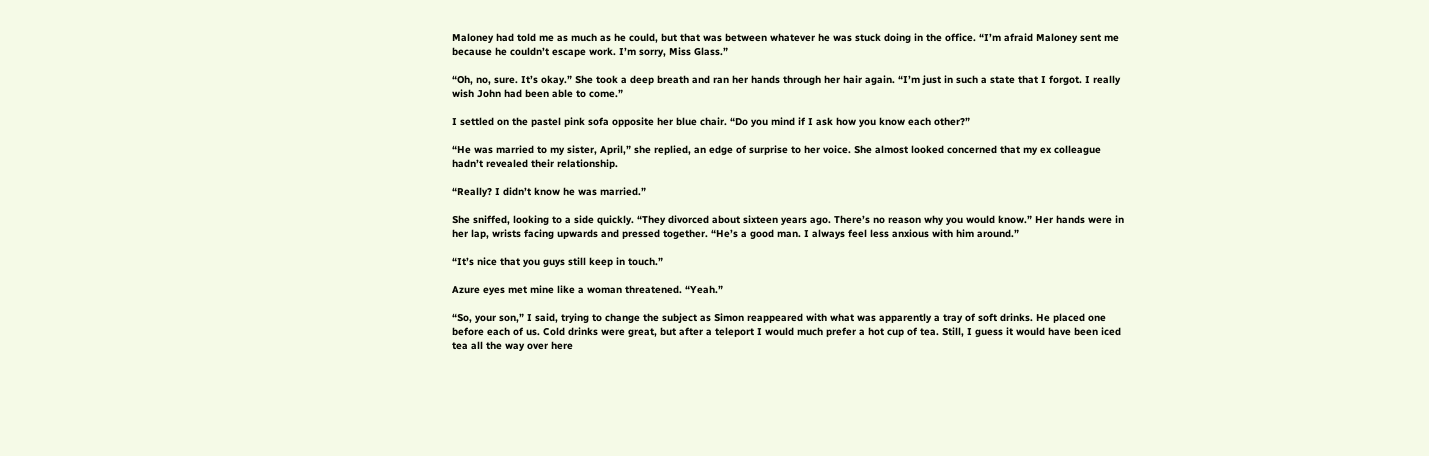Maloney had told me as much as he could, but that was between whatever he was stuck doing in the office. “I’m afraid Maloney sent me because he couldn’t escape work. I’m sorry, Miss Glass.”

“Oh, no, sure. It’s okay.” She took a deep breath and ran her hands through her hair again. “I’m just in such a state that I forgot. I really wish John had been able to come.”

I settled on the pastel pink sofa opposite her blue chair. “Do you mind if I ask how you know each other?”

“He was married to my sister, April,” she replied, an edge of surprise to her voice. She almost looked concerned that my ex colleague hadn’t revealed their relationship.

“Really? I didn’t know he was married.”

She sniffed, looking to a side quickly. “They divorced about sixteen years ago. There’s no reason why you would know.” Her hands were in her lap, wrists facing upwards and pressed together. “He’s a good man. I always feel less anxious with him around.”

“It’s nice that you guys still keep in touch.”

Azure eyes met mine like a woman threatened. “Yeah.”

“So, your son,” I said, trying to change the subject as Simon reappeared with what was apparently a tray of soft drinks. He placed one before each of us. Cold drinks were great, but after a teleport I would much prefer a hot cup of tea. Still, I guess it would have been iced tea all the way over here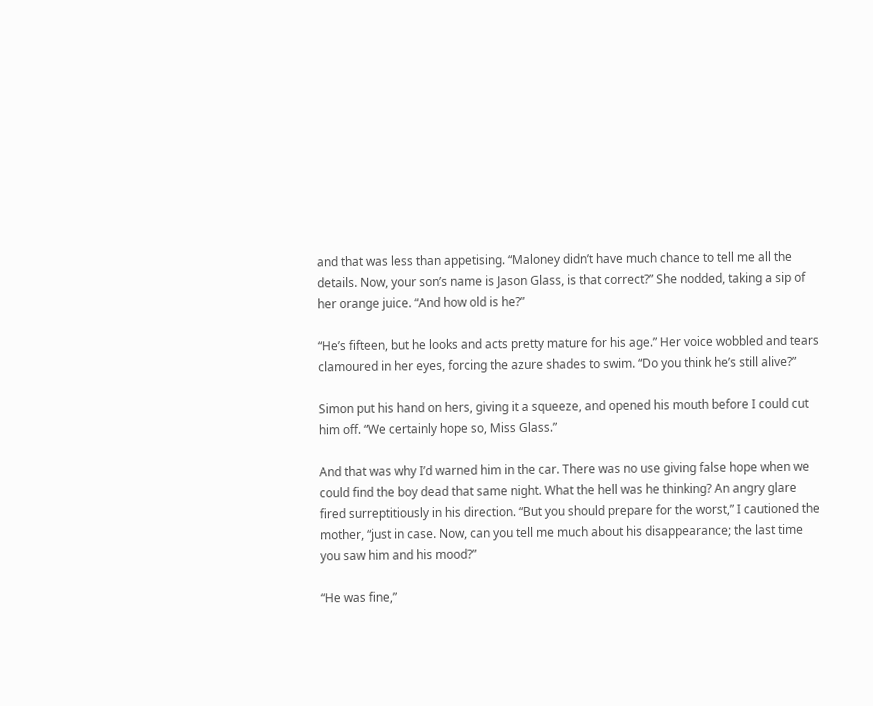and that was less than appetising. “Maloney didn’t have much chance to tell me all the details. Now, your son’s name is Jason Glass, is that correct?” She nodded, taking a sip of her orange juice. “And how old is he?”

“He’s fifteen, but he looks and acts pretty mature for his age.” Her voice wobbled and tears clamoured in her eyes, forcing the azure shades to swim. “Do you think he’s still alive?”

Simon put his hand on hers, giving it a squeeze, and opened his mouth before I could cut him off. “We certainly hope so, Miss Glass.”

And that was why I’d warned him in the car. There was no use giving false hope when we could find the boy dead that same night. What the hell was he thinking? An angry glare fired surreptitiously in his direction. “But you should prepare for the worst,” I cautioned the mother, “just in case. Now, can you tell me much about his disappearance; the last time you saw him and his mood?”

“He was fine,”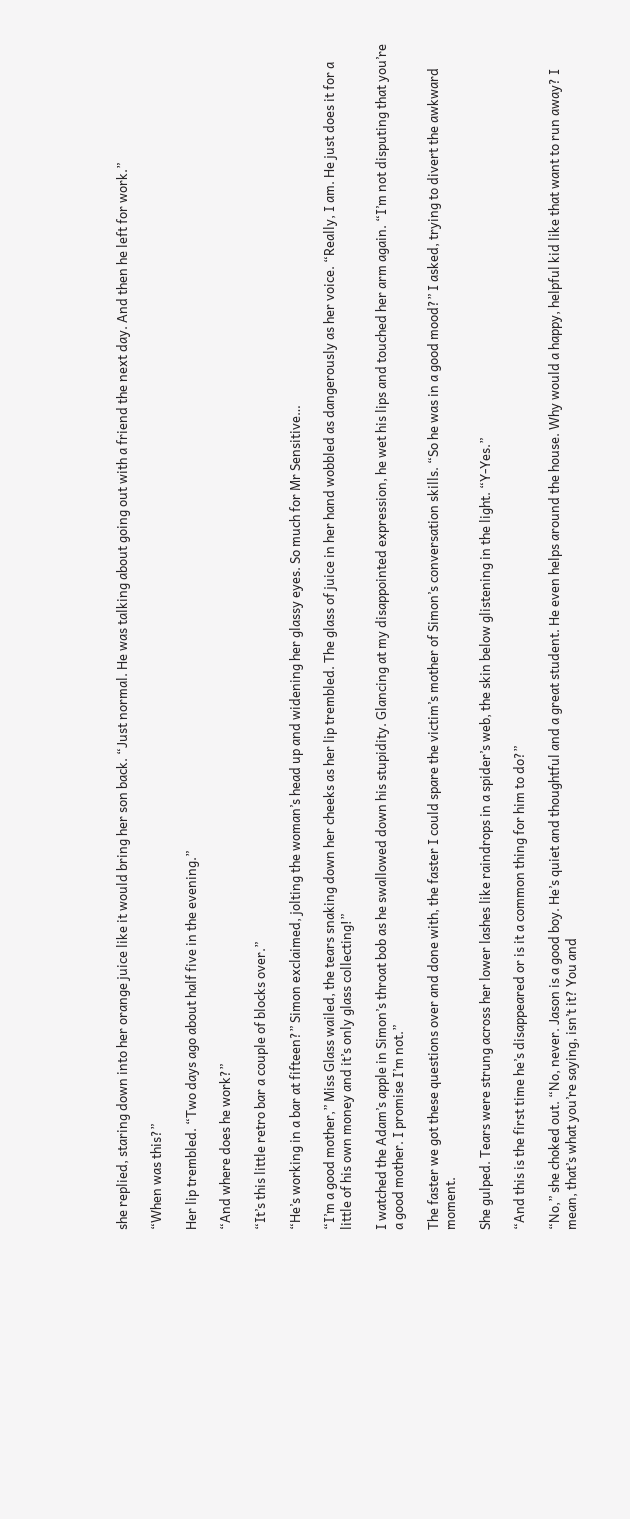she replied, staring down into her orange juice like it would bring her son back. “Just normal. He was talking about going out with a friend the next day. And then he left for work.”

“When was this?”

Her lip trembled. “Two days ago about half five in the evening.”

“And where does he work?”

“It’s this little retro bar a couple of blocks over.”

“He’s working in a bar at fifteen?” Simon exclaimed, jolting the woman’s head up and widening her glassy eyes. So much for Mr Sensitive…

“I’m a good mother,” Miss Glass wailed, the tears snaking down her cheeks as her lip trembled. The glass of juice in her hand wobbled as dangerously as her voice. “Really, I am. He just does it for a little of his own money and it’s only glass collecting!”

I watched the Adam’s apple in Simon’s throat bob as he swallowed down his stupidity. Glancing at my disappointed expression, he wet his lips and touched her arm again. “I’m not disputing that you’re a good mother. I promise I’m not.”

The faster we got these questions over and done with, the faster I could spare the victim’s mother of Simon’s conversation skills. “So he was in a good mood?” I asked, trying to divert the awkward moment.

She gulped. Tears were strung across her lower lashes like raindrops in a spider’s web, the skin below glistening in the light. “Y-Yes.”

“And this is the first time he’s disappeared or is it a common thing for him to do?”

“No,” she choked out. “No, never. Jason is a good boy. He’s quiet and thoughtful and a great student. He even helps around the house. Why would a happy, helpful kid like that want to run away? I mean, that’s what you’re saying, isn’t it? You and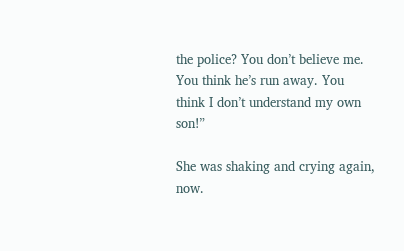the police? You don’t believe me. You think he’s run away. You think I don’t understand my own son!”

She was shaking and crying again, now.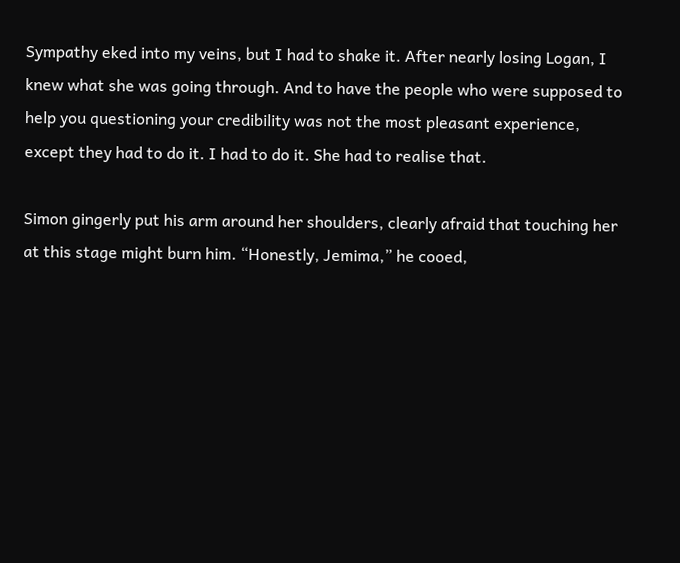Sympathy eked into my veins, but I had to shake it. After nearly losing Logan, I knew what she was going through. And to have the people who were supposed to help you questioning your credibility was not the most pleasant experience, except they had to do it. I had to do it. She had to realise that.

Simon gingerly put his arm around her shoulders, clearly afraid that touching her at this stage might burn him. “Honestly, Jemima,” he cooed,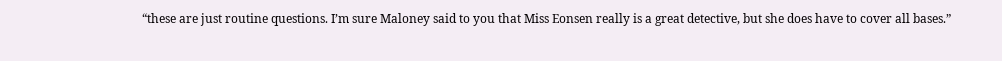“these are just routine questions. I’m sure Maloney said to you that Miss Eonsen really is a great detective, but she does have to cover all bases.”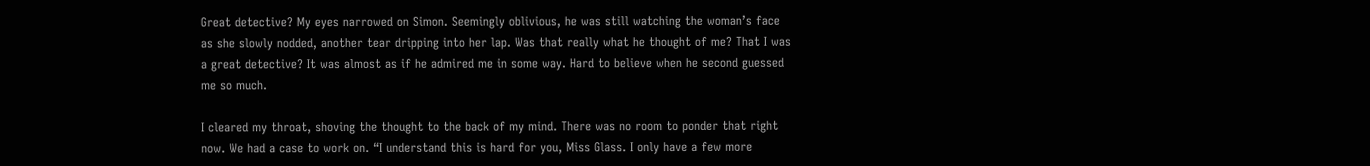Great detective? My eyes narrowed on Simon. Seemingly oblivious, he was still watching the woman’s face as she slowly nodded, another tear dripping into her lap. Was that really what he thought of me? That I was a great detective? It was almost as if he admired me in some way. Hard to believe when he second guessed me so much.

I cleared my throat, shoving the thought to the back of my mind. There was no room to ponder that right now. We had a case to work on. “I understand this is hard for you, Miss Glass. I only have a few more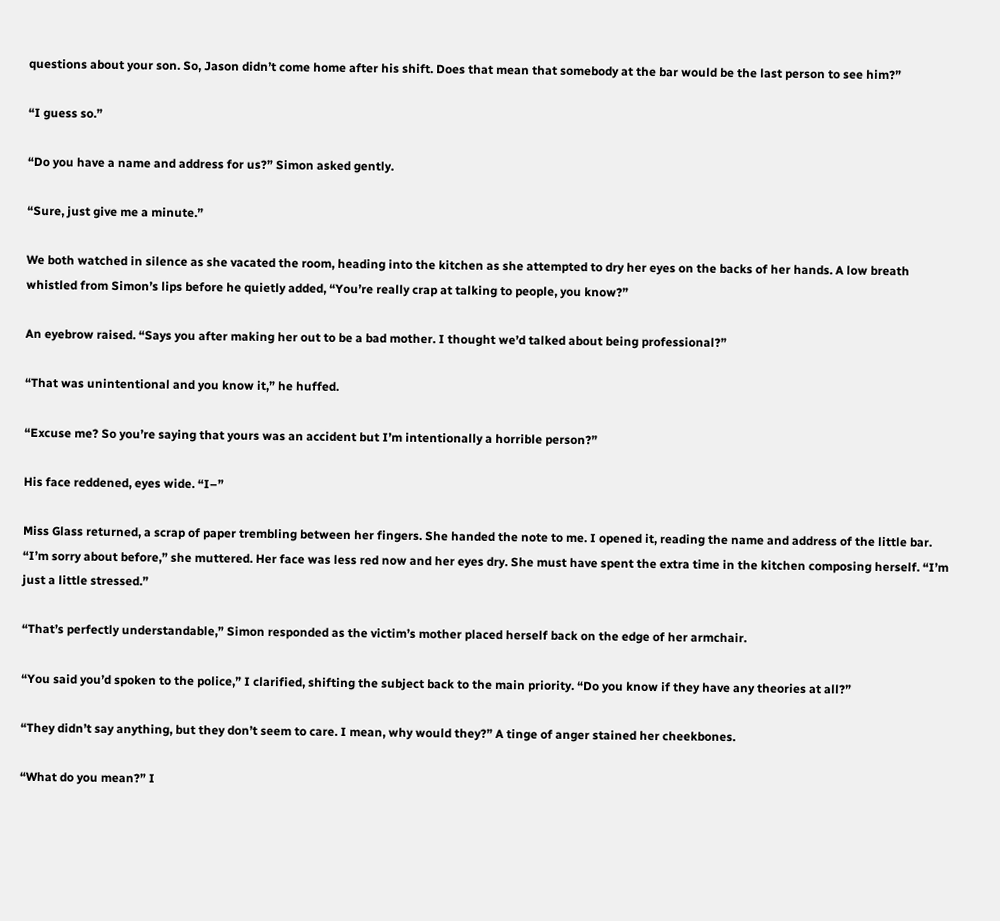questions about your son. So, Jason didn’t come home after his shift. Does that mean that somebody at the bar would be the last person to see him?”

“I guess so.”

“Do you have a name and address for us?” Simon asked gently.

“Sure, just give me a minute.”

We both watched in silence as she vacated the room, heading into the kitchen as she attempted to dry her eyes on the backs of her hands. A low breath whistled from Simon’s lips before he quietly added, “You’re really crap at talking to people, you know?”

An eyebrow raised. “Says you after making her out to be a bad mother. I thought we’d talked about being professional?”

“That was unintentional and you know it,” he huffed.

“Excuse me? So you’re saying that yours was an accident but I’m intentionally a horrible person?”

His face reddened, eyes wide. “I–”

Miss Glass returned, a scrap of paper trembling between her fingers. She handed the note to me. I opened it, reading the name and address of the little bar. “I’m sorry about before,” she muttered. Her face was less red now and her eyes dry. She must have spent the extra time in the kitchen composing herself. “I’m just a little stressed.”

“That’s perfectly understandable,” Simon responded as the victim’s mother placed herself back on the edge of her armchair.

“You said you’d spoken to the police,” I clarified, shifting the subject back to the main priority. “Do you know if they have any theories at all?”

“They didn’t say anything, but they don’t seem to care. I mean, why would they?” A tinge of anger stained her cheekbones.

“What do you mean?” I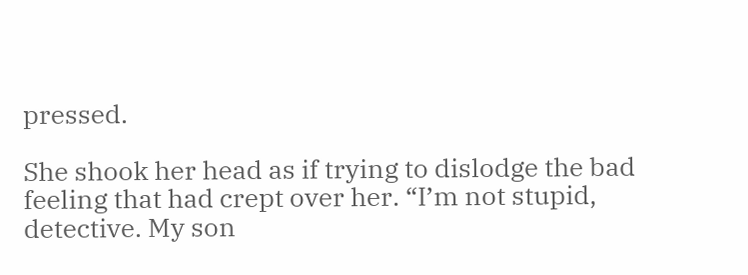pressed.

She shook her head as if trying to dislodge the bad feeling that had crept over her. “I’m not stupid, detective. My son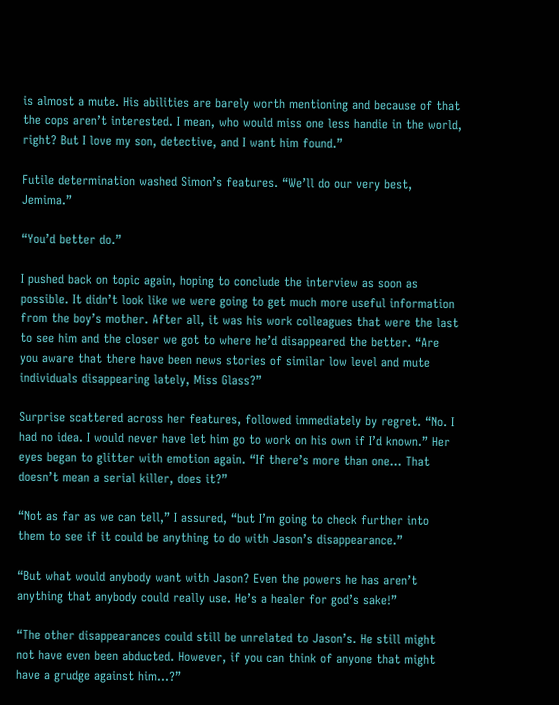is almost a mute. His abilities are barely worth mentioning and because of that the cops aren’t interested. I mean, who would miss one less handie in the world, right? But I love my son, detective, and I want him found.”

Futile determination washed Simon’s features. “We’ll do our very best, Jemima.”

“You’d better do.”

I pushed back on topic again, hoping to conclude the interview as soon as possible. It didn’t look like we were going to get much more useful information from the boy’s mother. After all, it was his work colleagues that were the last to see him and the closer we got to where he’d disappeared the better. “Are you aware that there have been news stories of similar low level and mute individuals disappearing lately, Miss Glass?”

Surprise scattered across her features, followed immediately by regret. “No. I had no idea. I would never have let him go to work on his own if I’d known.” Her eyes began to glitter with emotion again. “If there’s more than one… That doesn’t mean a serial killer, does it?”

“Not as far as we can tell,” I assured, “but I’m going to check further into them to see if it could be anything to do with Jason’s disappearance.”

“But what would anybody want with Jason? Even the powers he has aren’t anything that anybody could really use. He’s a healer for god’s sake!”

“The other disappearances could still be unrelated to Jason’s. He still might not have even been abducted. However, if you can think of anyone that might have a grudge against him…?”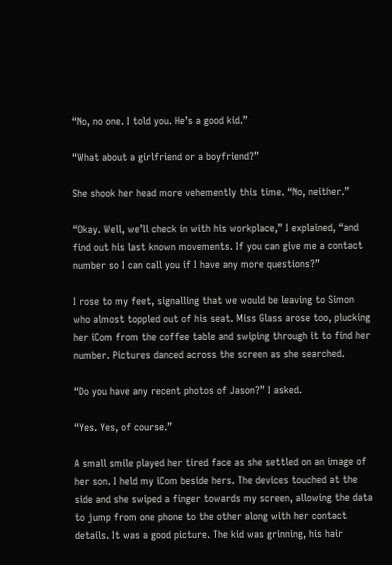“No, no one. I told you. He’s a good kid.”

“What about a girlfriend or a boyfriend?”

She shook her head more vehemently this time. “No, neither.”

“Okay. Well, we’ll check in with his workplace,” I explained, “and find out his last known movements. If you can give me a contact number so I can call you if I have any more questions?”

I rose to my feet, signalling that we would be leaving to Simon who almost toppled out of his seat. Miss Glass arose too, plucking her iCom from the coffee table and swiping through it to find her number. Pictures danced across the screen as she searched.

“Do you have any recent photos of Jason?” I asked.

“Yes. Yes, of course.”

A small smile played her tired face as she settled on an image of her son. I held my iCom beside hers. The devices touched at the side and she swiped a finger towards my screen, allowing the data to jump from one phone to the other along with her contact details. It was a good picture. The kid was grinning, his hair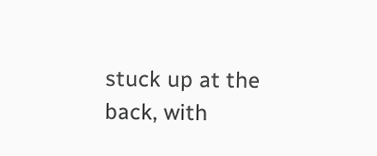stuck up at the back, with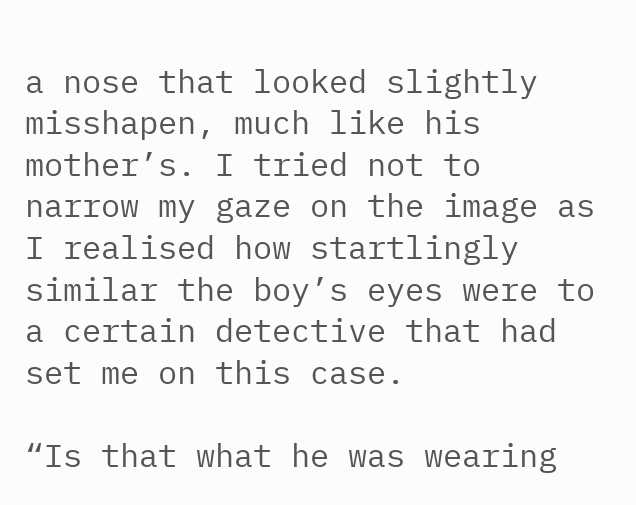a nose that looked slightly misshapen, much like his mother’s. I tried not to narrow my gaze on the image as I realised how startlingly similar the boy’s eyes were to a certain detective that had set me on this case.

“Is that what he was wearing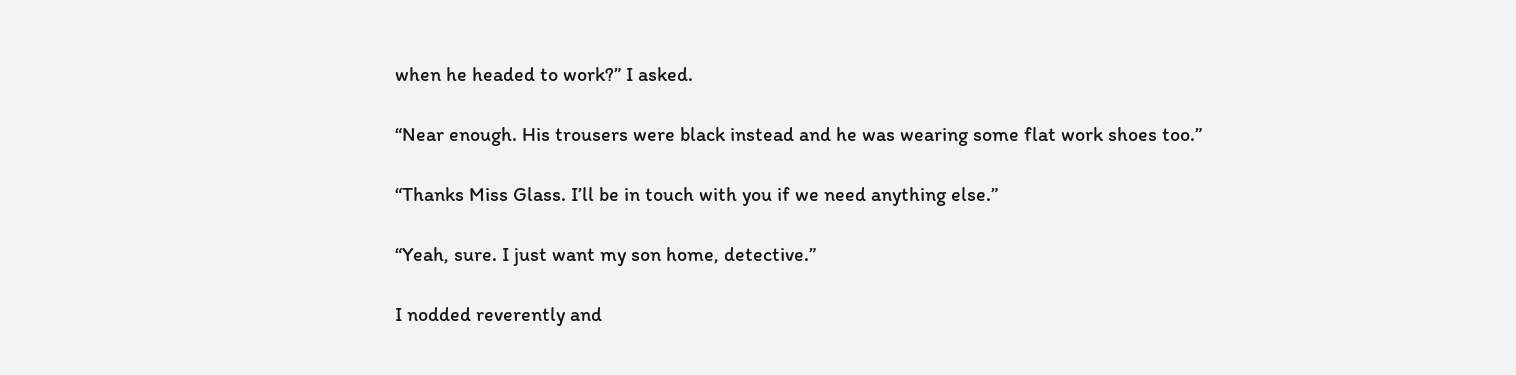when he headed to work?” I asked.

“Near enough. His trousers were black instead and he was wearing some flat work shoes too.”

“Thanks Miss Glass. I’ll be in touch with you if we need anything else.”

“Yeah, sure. I just want my son home, detective.”

I nodded reverently and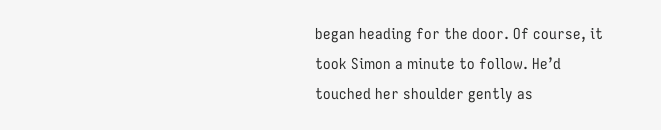began heading for the door. Of course, it took Simon a minute to follow. He’d touched her shoulder gently as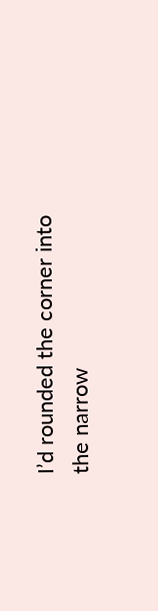I’d rounded the corner into the narrow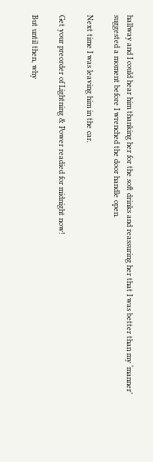hallway and I could hear him thanking her for the soft drinks and reassuring her that I was better than my ‘manner’ suggested a moment before I wrenched the door handle open.

Next time I was leaving him in the car.

Get your preorder of Lightning & Power readied for midnight now!

But until then, why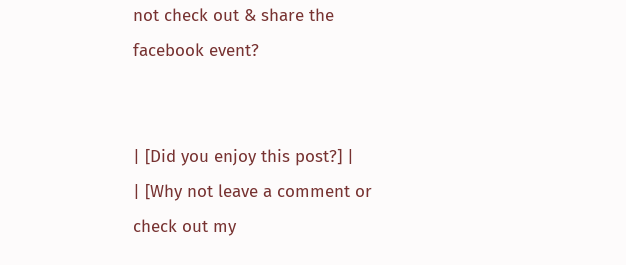not check out & share the facebook event?


| [Did you enjoy this post?] |
| [Why not leave a comment or check out my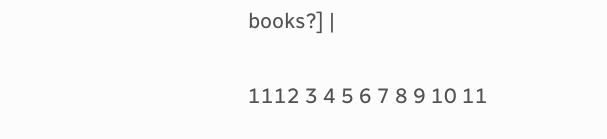books?] |

1112 3 4 5 6 7 8 9 10 11